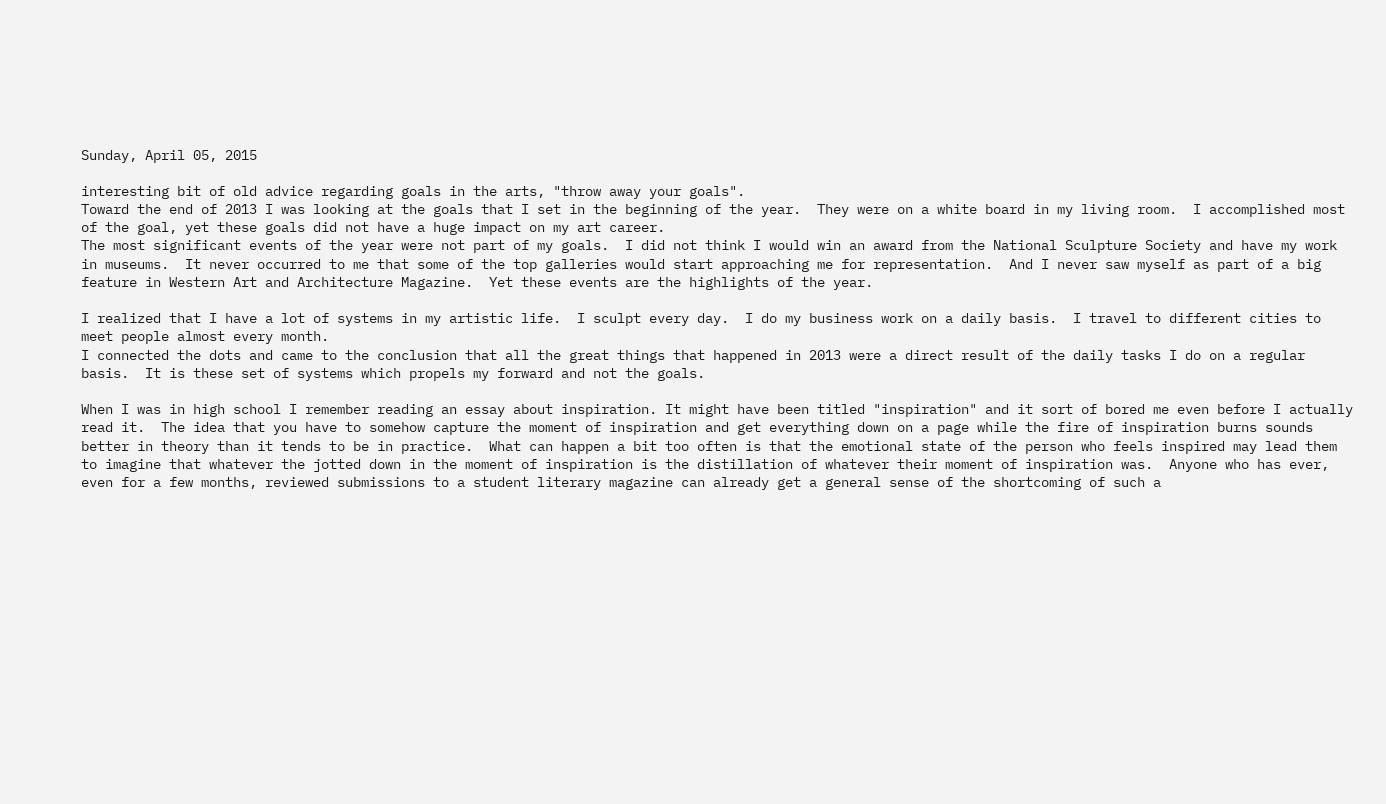Sunday, April 05, 2015

interesting bit of old advice regarding goals in the arts, "throw away your goals".
Toward the end of 2013 I was looking at the goals that I set in the beginning of the year.  They were on a white board in my living room.  I accomplished most of the goal, yet these goals did not have a huge impact on my art career.
The most significant events of the year were not part of my goals.  I did not think I would win an award from the National Sculpture Society and have my work in museums.  It never occurred to me that some of the top galleries would start approaching me for representation.  And I never saw myself as part of a big feature in Western Art and Architecture Magazine.  Yet these events are the highlights of the year.

I realized that I have a lot of systems in my artistic life.  I sculpt every day.  I do my business work on a daily basis.  I travel to different cities to meet people almost every month.
I connected the dots and came to the conclusion that all the great things that happened in 2013 were a direct result of the daily tasks I do on a regular basis.  It is these set of systems which propels my forward and not the goals.

When I was in high school I remember reading an essay about inspiration. It might have been titled "inspiration" and it sort of bored me even before I actually read it.  The idea that you have to somehow capture the moment of inspiration and get everything down on a page while the fire of inspiration burns sounds better in theory than it tends to be in practice.  What can happen a bit too often is that the emotional state of the person who feels inspired may lead them to imagine that whatever the jotted down in the moment of inspiration is the distillation of whatever their moment of inspiration was.  Anyone who has ever, even for a few months, reviewed submissions to a student literary magazine can already get a general sense of the shortcoming of such a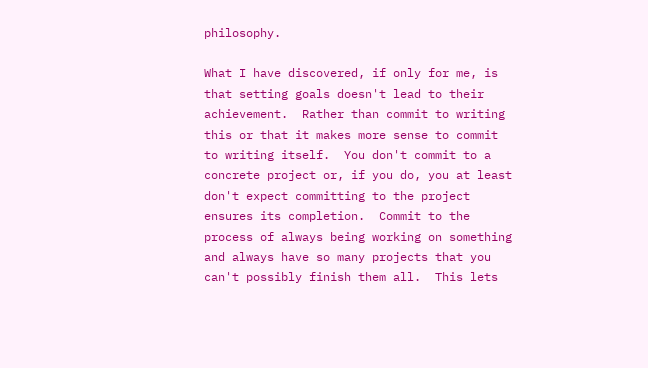philosophy.

What I have discovered, if only for me, is that setting goals doesn't lead to their achievement.  Rather than commit to writing this or that it makes more sense to commit to writing itself.  You don't commit to a concrete project or, if you do, you at least don't expect committing to the project ensures its completion.  Commit to the process of always being working on something and always have so many projects that you can't possibly finish them all.  This lets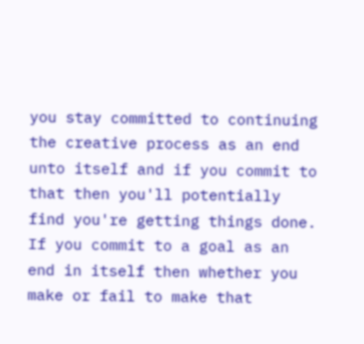you stay committed to continuing the creative process as an end unto itself and if you commit to that then you'll potentially find you're getting things done.  If you commit to a goal as an end in itself then whether you make or fail to make that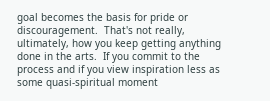goal becomes the basis for pride or discouragement.  That's not really, ultimately, how you keep getting anything done in the arts.  If you commit to the process and if you view inspiration less as some quasi-spiritual moment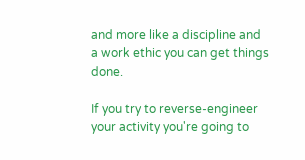and more like a discipline and a work ethic you can get things done.

If you try to reverse-engineer your activity you're going to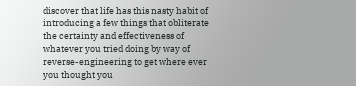discover that life has this nasty habit of introducing a few things that obliterate the certainty and effectiveness of whatever you tried doing by way of reverse-engineering to get where ever you thought you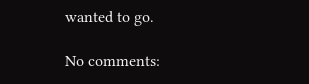wanted to go.

No comments: